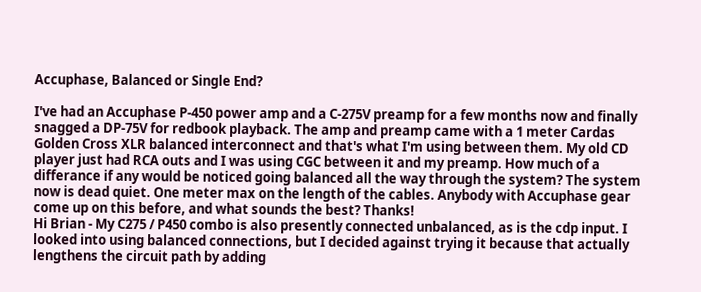Accuphase, Balanced or Single End?

I've had an Accuphase P-450 power amp and a C-275V preamp for a few months now and finally snagged a DP-75V for redbook playback. The amp and preamp came with a 1 meter Cardas Golden Cross XLR balanced interconnect and that's what I'm using between them. My old CD player just had RCA outs and I was using CGC between it and my preamp. How much of a differance if any would be noticed going balanced all the way through the system? The system now is dead quiet. One meter max on the length of the cables. Anybody with Accuphase gear come up on this before, and what sounds the best? Thanks!
Hi Brian - My C275 / P450 combo is also presently connected unbalanced, as is the cdp input. I looked into using balanced connections, but I decided against trying it because that actually lengthens the circuit path by adding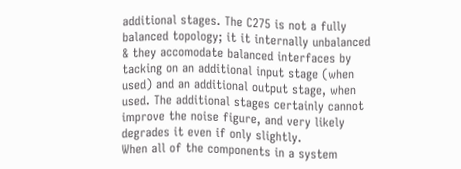additional stages. The C275 is not a fully balanced topology; it it internally unbalanced & they accomodate balanced interfaces by tacking on an additional input stage (when used) and an additional output stage, when used. The additional stages certainly cannot improve the noise figure, and very likely degrades it even if only slightly.
When all of the components in a system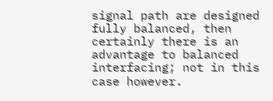signal path are designed fully balanced, then certainly there is an advantage to balanced interfacing; not in this case however.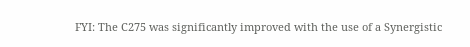FYI: The C275 was significantly improved with the use of a Synergistic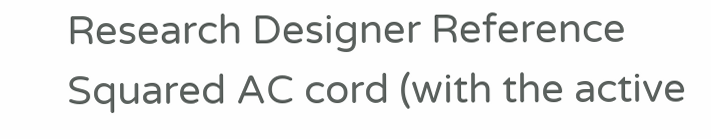Research Designer Reference Squared AC cord (with the active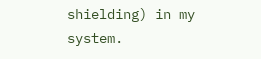shielding) in my system.